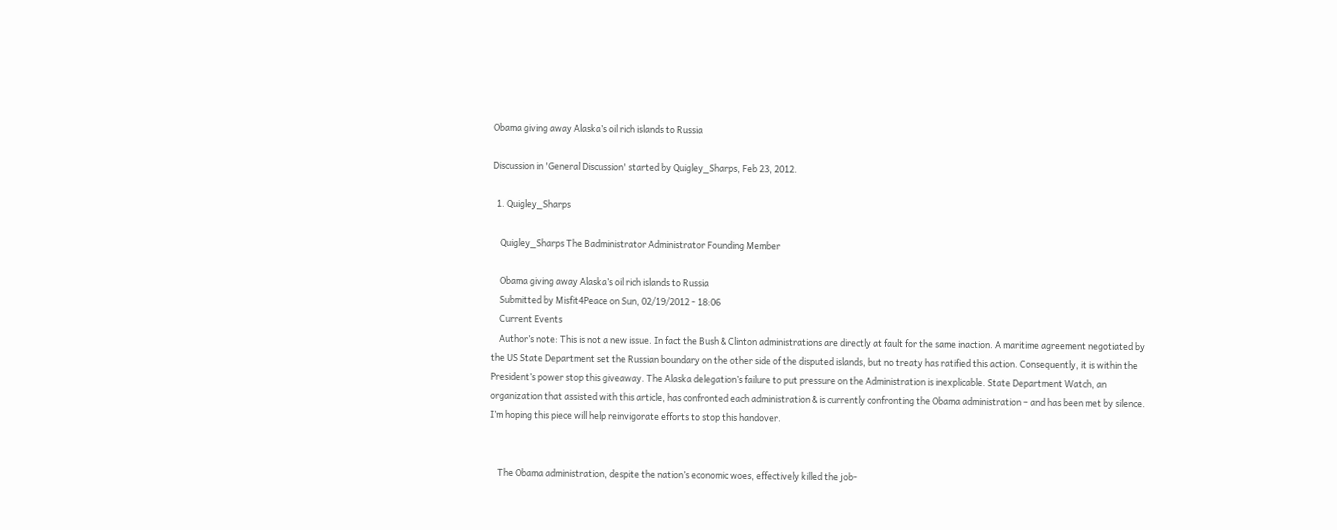Obama giving away Alaska’s oil rich islands to Russia

Discussion in 'General Discussion' started by Quigley_Sharps, Feb 23, 2012.

  1. Quigley_Sharps

    Quigley_Sharps The Badministrator Administrator Founding Member

    Obama giving away Alaska’s oil rich islands to Russia
    Submitted by Misfit4Peace on Sun, 02/19/2012 - 18:06
    Current Events
    Author’s note: This is not a new issue. In fact the Bush & Clinton administrations are directly at fault for the same inaction. A maritime agreement negotiated by the US State Department set the Russian boundary on the other side of the disputed islands, but no treaty has ratified this action. Consequently, it is within the President’s power stop this giveaway. The Alaska delegation’s failure to put pressure on the Administration is inexplicable. State Department Watch, an organization that assisted with this article, has confronted each administration & is currently confronting the Obama administration – and has been met by silence. I’m hoping this piece will help reinvigorate efforts to stop this handover.


    The Obama administration, despite the nation’s economic woes, effectively killed the job-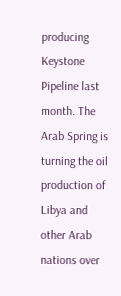producing Keystone Pipeline last month. The Arab Spring is turning the oil production of Libya and other Arab nations over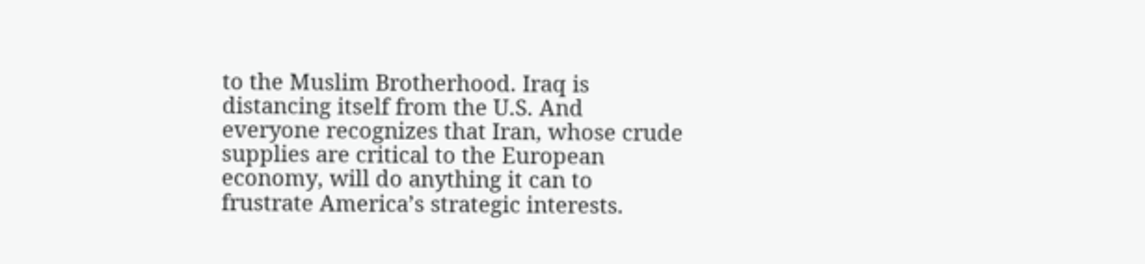to the Muslim Brotherhood. Iraq is distancing itself from the U.S. And everyone recognizes that Iran, whose crude supplies are critical to the European economy, will do anything it can to frustrate America’s strategic interests.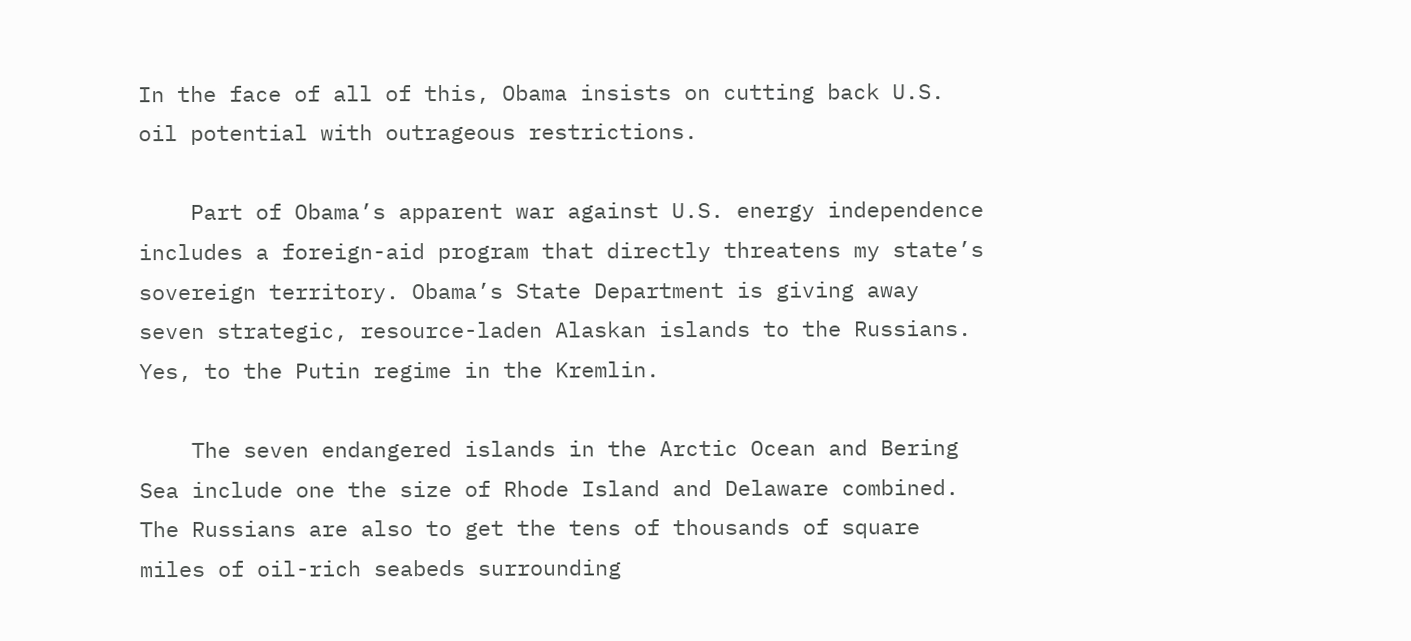In the face of all of this, Obama insists on cutting back U.S. oil potential with outrageous restrictions.

    Part of Obama’s apparent war against U.S. energy independence includes a foreign-aid program that directly threatens my state’s sovereign territory. Obama’s State Department is giving away seven strategic, resource-laden Alaskan islands to the Russians. Yes, to the Putin regime in the Kremlin.

    The seven endangered islands in the Arctic Ocean and Bering Sea include one the size of Rhode Island and Delaware combined. The Russians are also to get the tens of thousands of square miles of oil-rich seabeds surrounding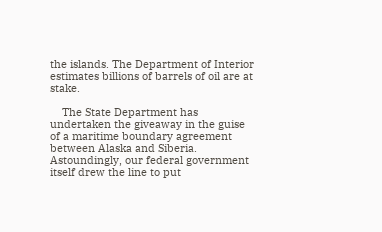the islands. The Department of Interior estimates billions of barrels of oil are at stake.

    The State Department has undertaken the giveaway in the guise of a maritime boundary agreement between Alaska and Siberia. Astoundingly, our federal government itself drew the line to put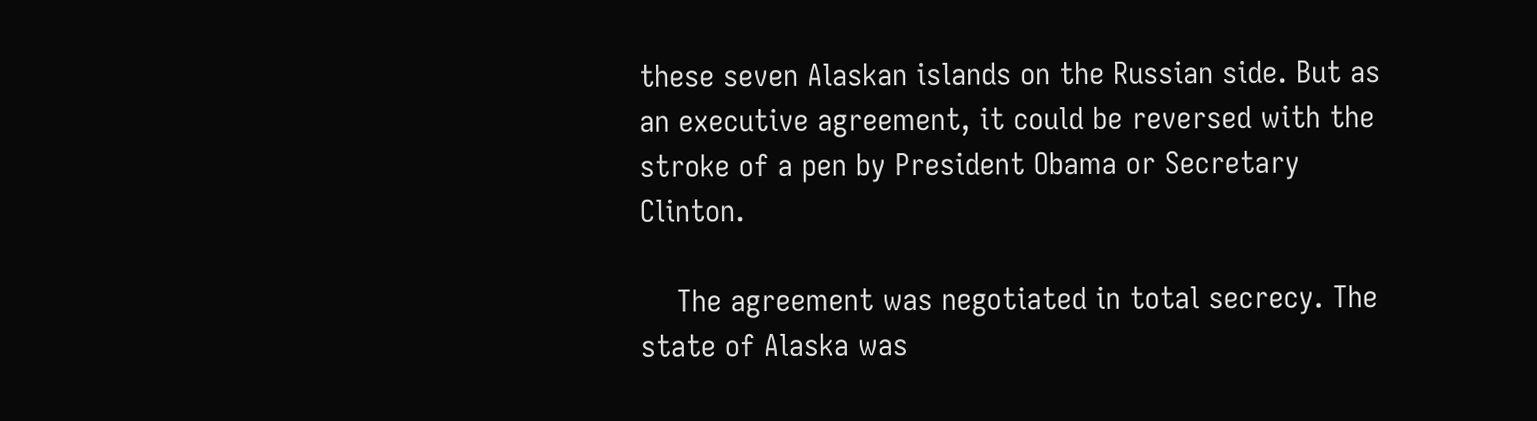these seven Alaskan islands on the Russian side. But as an executive agreement, it could be reversed with the stroke of a pen by President Obama or Secretary Clinton.

    The agreement was negotiated in total secrecy. The state of Alaska was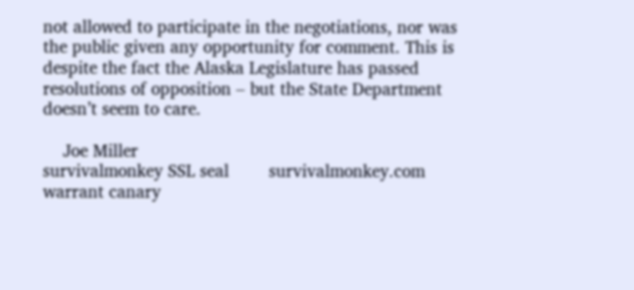not allowed to participate in the negotiations, nor was the public given any opportunity for comment. This is despite the fact the Alaska Legislature has passed resolutions of opposition – but the State Department doesn’t seem to care.

    Joe Miller
survivalmonkey SSL seal        survivalmonkey.com warrant canary